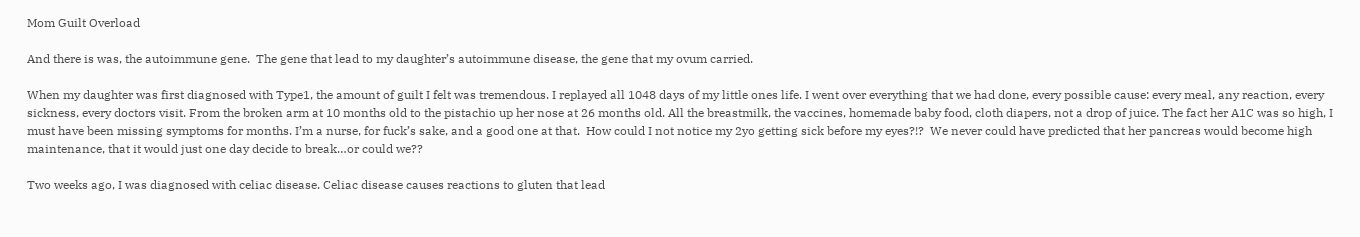Mom Guilt Overload

And there is was, the autoimmune gene.  The gene that lead to my daughter’s autoimmune disease, the gene that my ovum carried.

When my daughter was first diagnosed with Type1, the amount of guilt I felt was tremendous. I replayed all 1048 days of my little ones life. I went over everything that we had done, every possible cause: every meal, any reaction, every sickness, every doctors visit. From the broken arm at 10 months old to the pistachio up her nose at 26 months old. All the breastmilk, the vaccines, homemade baby food, cloth diapers, not a drop of juice. The fact her A1C was so high, I must have been missing symptoms for months. I’m a nurse, for fuck’s sake, and a good one at that.  How could I not notice my 2yo getting sick before my eyes?!?  We never could have predicted that her pancreas would become high maintenance, that it would just one day decide to break…or could we??

Two weeks ago, I was diagnosed with celiac disease. Celiac disease causes reactions to gluten that lead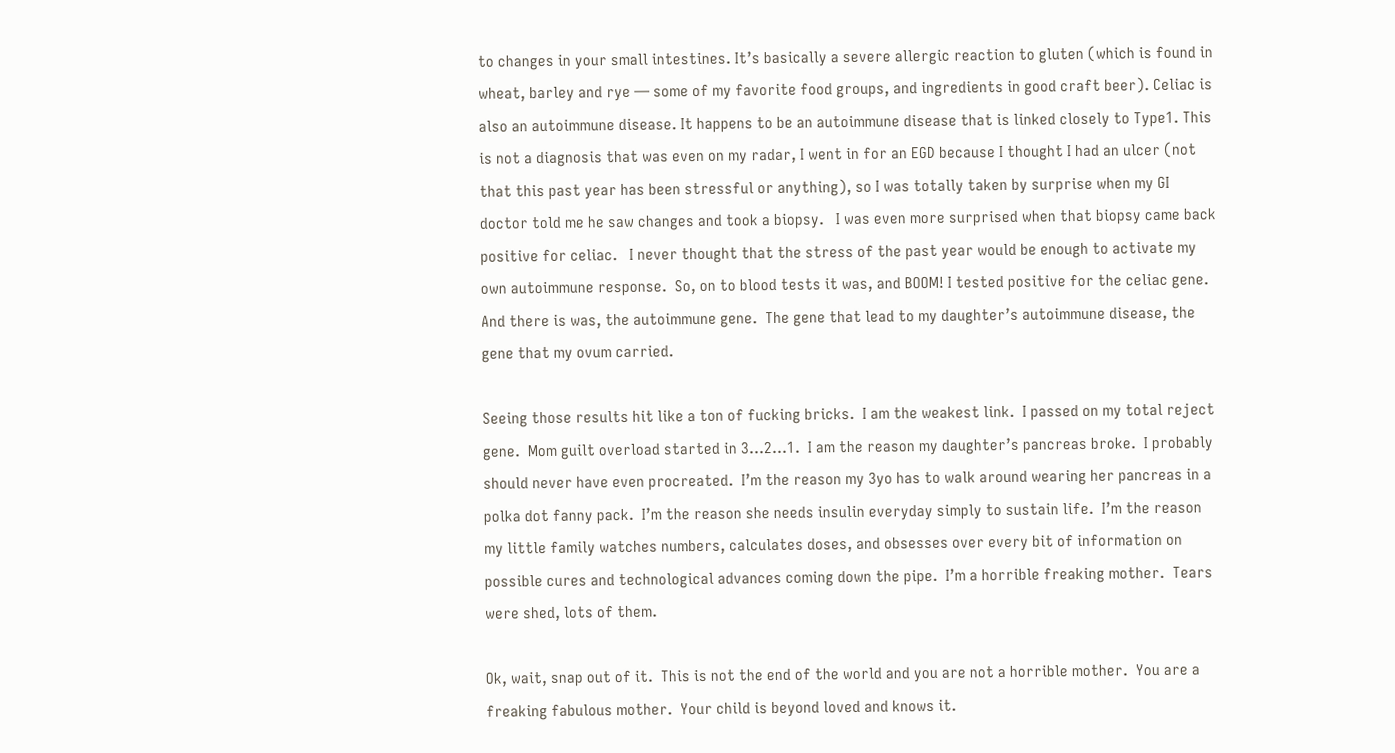to changes in your small intestines. It’s basically a severe allergic reaction to gluten (which is found in wheat, barley and rye — some of my favorite food groups, and ingredients in good craft beer). Celiac is also an autoimmune disease. It happens to be an autoimmune disease that is linked closely to Type1. This is not a diagnosis that was even on my radar, I went in for an EGD because I thought I had an ulcer (not that this past year has been stressful or anything), so I was totally taken by surprise when my GI doctor told me he saw changes and took a biopsy.   I was even more surprised when that biopsy came back positive for celiac.   I never thought that the stress of the past year would be enough to activate my own autoimmune response.  So, on to blood tests it was, and BOOM! I tested positive for the celiac gene.  And there is was, the autoimmune gene.  The gene that lead to my daughter’s autoimmune disease, the gene that my ovum carried.

Seeing those results hit like a ton of fucking bricks.  I am the weakest link.  I passed on my total reject gene.  Mom guilt overload started in 3…2…1.  I am the reason my daughter’s pancreas broke.  I probably should never have even procreated.  I’m the reason my 3yo has to walk around wearing her pancreas in a polka dot fanny pack.  I’m the reason she needs insulin everyday simply to sustain life.  I’m the reason my little family watches numbers, calculates doses, and obsesses over every bit of information on possible cures and technological advances coming down the pipe.  I’m a horrible freaking mother.  Tears were shed, lots of them.

Ok, wait, snap out of it.  This is not the end of the world and you are not a horrible mother.  You are a freaking fabulous mother.  Your child is beyond loved and knows it.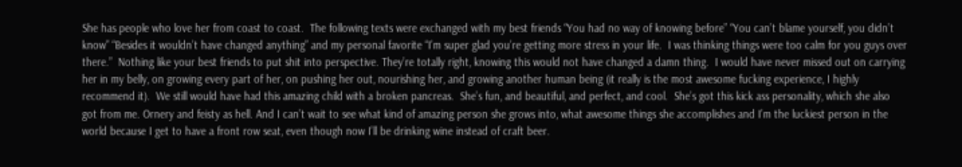She has people who love her from coast to coast.  The following texts were exchanged with my best friends “You had no way of knowing before” “You can’t blame yourself, you didn’t know” “Besides it wouldn’t have changed anything” and my personal favorite “I’m super glad you’re getting more stress in your life.  I was thinking things were too calm for you guys over there.”  Nothing like your best friends to put shit into perspective. They’re totally right, knowing this would not have changed a damn thing.  I would have never missed out on carrying her in my belly, on growing every part of her, on pushing her out, nourishing her, and growing another human being (it really is the most awesome fucking experience, I highly recommend it).  We still would have had this amazing child with a broken pancreas.  She’s fun, and beautiful, and perfect, and cool.  She’s got this kick ass personality, which she also got from me. Ornery and feisty as hell. And I can’t wait to see what kind of amazing person she grows into, what awesome things she accomplishes and I’m the luckiest person in the world because I get to have a front row seat, even though now I’ll be drinking wine instead of craft beer.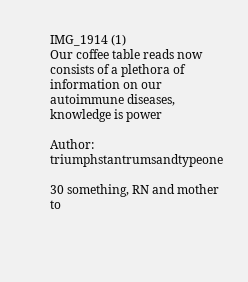IMG_1914 (1)
Our coffee table reads now consists of a plethora of information on our autoimmune diseases, knowledge is power

Author: triumphstantrumsandtypeone

30 something, RN and mother to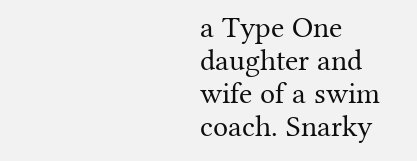a Type One daughter and wife of a swim coach. Snarky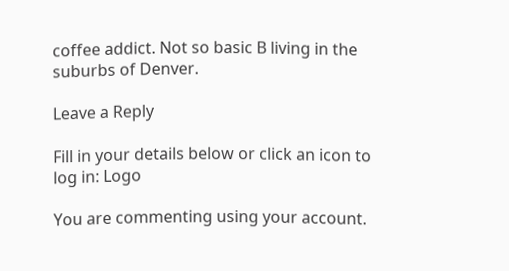coffee addict. Not so basic B living in the suburbs of Denver.

Leave a Reply

Fill in your details below or click an icon to log in: Logo

You are commenting using your account.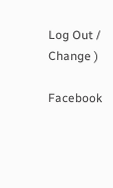Log Out /  Change )

Facebook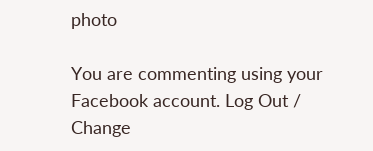photo

You are commenting using your Facebook account. Log Out /  Change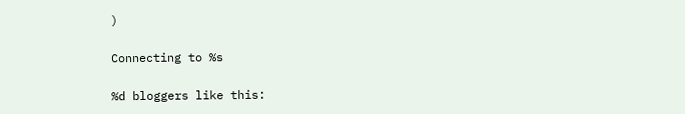)

Connecting to %s

%d bloggers like this: